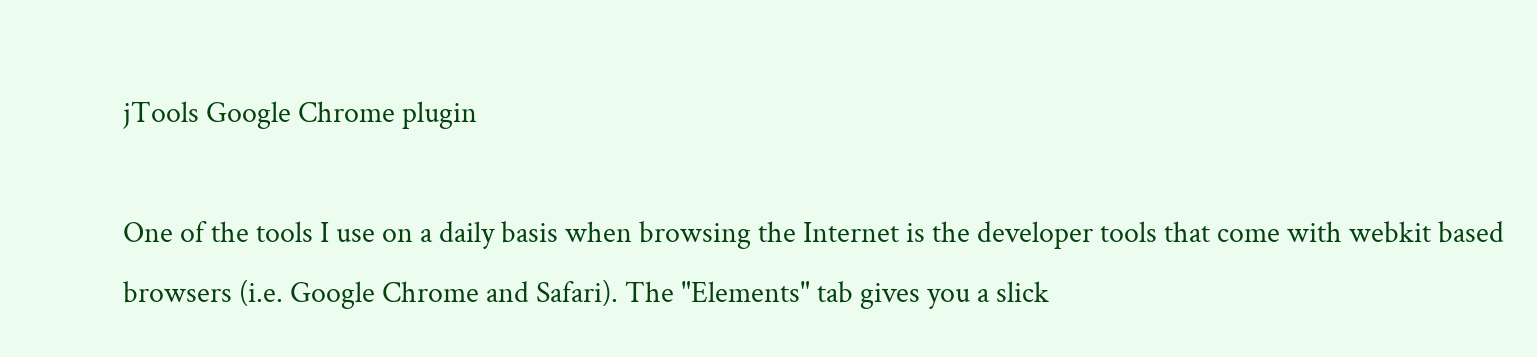jTools Google Chrome plugin

One of the tools I use on a daily basis when browsing the Internet is the developer tools that come with webkit based browsers (i.e. Google Chrome and Safari). The "Elements" tab gives you a slick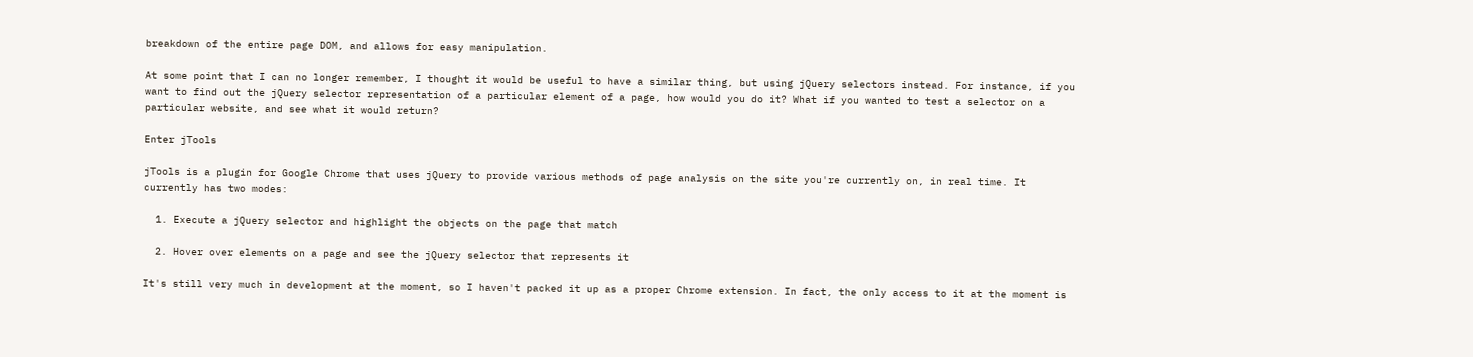breakdown of the entire page DOM, and allows for easy manipulation.

At some point that I can no longer remember, I thought it would be useful to have a similar thing, but using jQuery selectors instead. For instance, if you want to find out the jQuery selector representation of a particular element of a page, how would you do it? What if you wanted to test a selector on a particular website, and see what it would return?

Enter jTools

jTools is a plugin for Google Chrome that uses jQuery to provide various methods of page analysis on the site you're currently on, in real time. It currently has two modes:

  1. Execute a jQuery selector and highlight the objects on the page that match

  2. Hover over elements on a page and see the jQuery selector that represents it

It's still very much in development at the moment, so I haven't packed it up as a proper Chrome extension. In fact, the only access to it at the moment is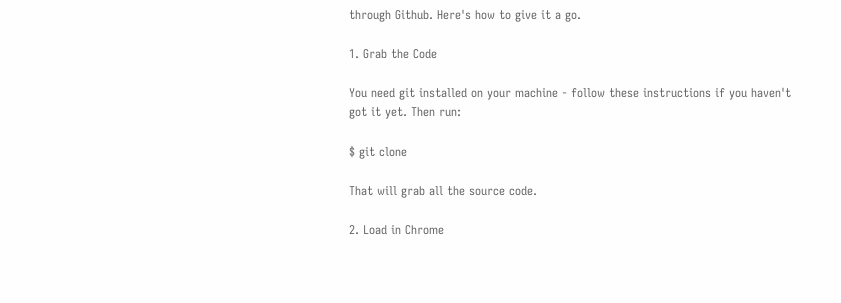through Github. Here's how to give it a go.

1. Grab the Code

You need git installed on your machine - follow these instructions if you haven't got it yet. Then run:

$ git clone

That will grab all the source code.

2. Load in Chrome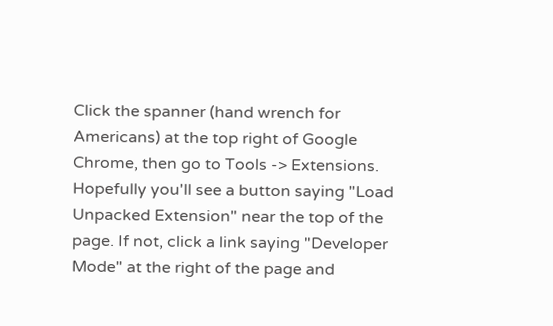Click the spanner (hand wrench for Americans) at the top right of Google Chrome, then go to Tools -> Extensions. Hopefully you'll see a button saying "Load Unpacked Extension" near the top of the page. If not, click a link saying "Developer Mode" at the right of the page and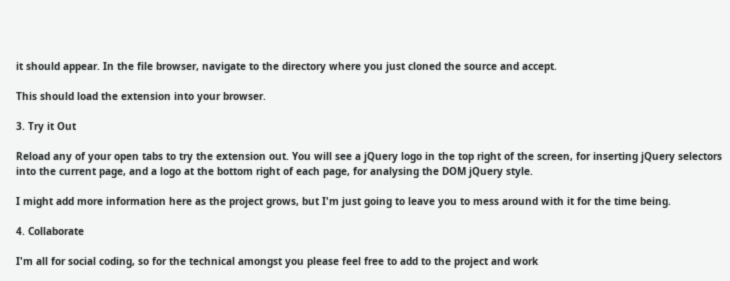it should appear. In the file browser, navigate to the directory where you just cloned the source and accept.

This should load the extension into your browser.

3. Try it Out

Reload any of your open tabs to try the extension out. You will see a jQuery logo in the top right of the screen, for inserting jQuery selectors into the current page, and a logo at the bottom right of each page, for analysing the DOM jQuery style.

I might add more information here as the project grows, but I'm just going to leave you to mess around with it for the time being.

4. Collaborate

I'm all for social coding, so for the technical amongst you please feel free to add to the project and work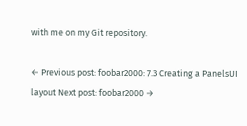with me on my Git repository.

← Previous post: foobar2000: 7.3 Creating a PanelsUI layout Next post: foobar2000 →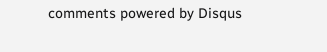comments powered by Disqus